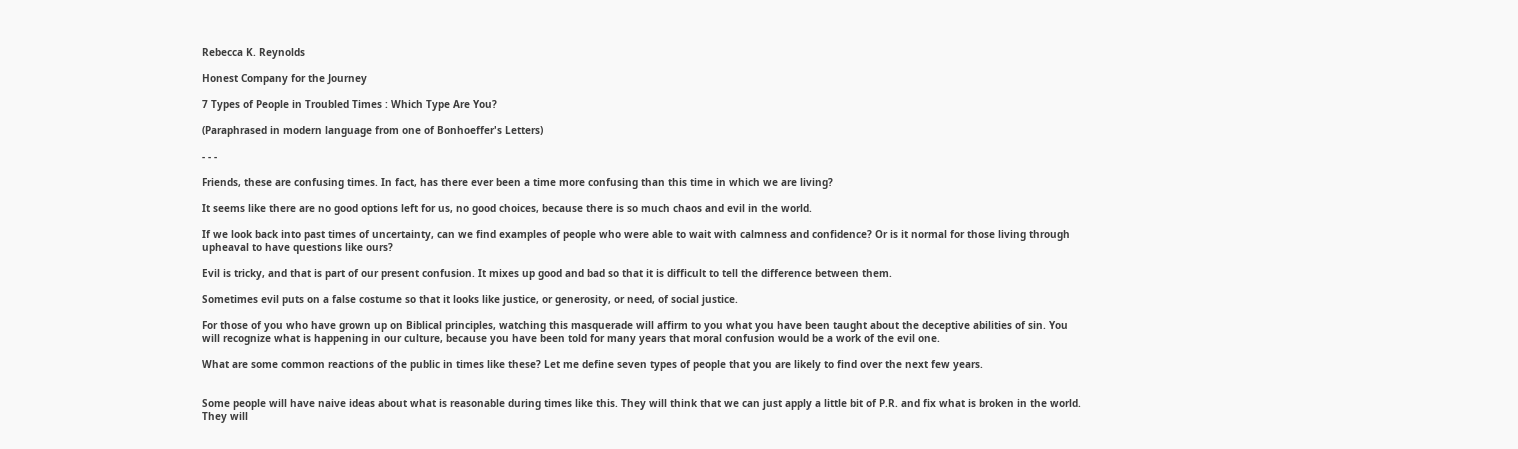Rebecca K. Reynolds

Honest Company for the Journey

7 Types of People in Troubled Times : Which Type Are You?

(Paraphrased in modern language from one of Bonhoeffer's Letters)

- - -

Friends, these are confusing times. In fact, has there ever been a time more confusing than this time in which we are living?

It seems like there are no good options left for us, no good choices, because there is so much chaos and evil in the world.

If we look back into past times of uncertainty, can we find examples of people who were able to wait with calmness and confidence? Or is it normal for those living through upheaval to have questions like ours?

Evil is tricky, and that is part of our present confusion. It mixes up good and bad so that it is difficult to tell the difference between them.

Sometimes evil puts on a false costume so that it looks like justice, or generosity, or need, of social justice.

For those of you who have grown up on Biblical principles, watching this masquerade will affirm to you what you have been taught about the deceptive abilities of sin. You will recognize what is happening in our culture, because you have been told for many years that moral confusion would be a work of the evil one.

What are some common reactions of the public in times like these? Let me define seven types of people that you are likely to find over the next few years.


Some people will have naive ideas about what is reasonable during times like this. They will think that we can just apply a little bit of P.R. and fix what is broken in the world. They will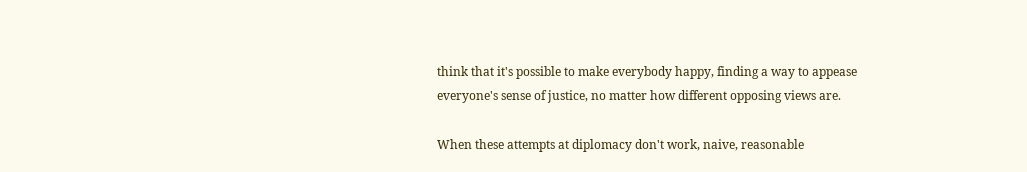think that it's possible to make everybody happy, finding a way to appease everyone's sense of justice, no matter how different opposing views are.

When these attempts at diplomacy don't work, naive, reasonable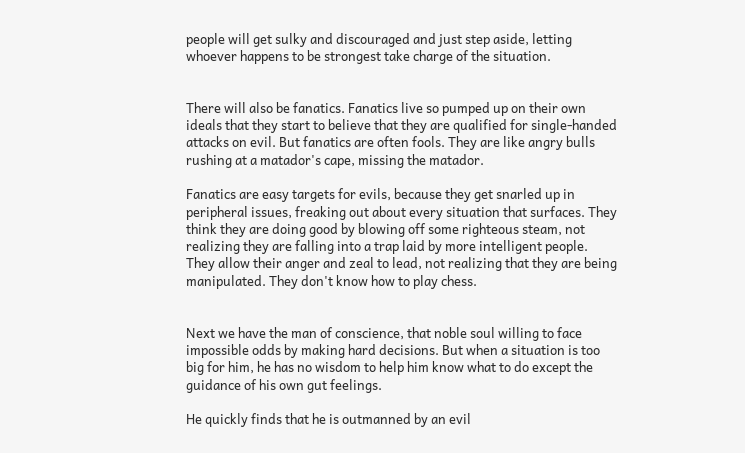people will get sulky and discouraged and just step aside, letting whoever happens to be strongest take charge of the situation.


There will also be fanatics. Fanatics live so pumped up on their own ideals that they start to believe that they are qualified for single-handed attacks on evil. But fanatics are often fools. They are like angry bulls rushing at a matador's cape, missing the matador.

Fanatics are easy targets for evils, because they get snarled up in peripheral issues, freaking out about every situation that surfaces. They think they are doing good by blowing off some righteous steam, not realizing they are falling into a trap laid by more intelligent people. They allow their anger and zeal to lead, not realizing that they are being manipulated. They don't know how to play chess.


Next we have the man of conscience, that noble soul willing to face impossible odds by making hard decisions. But when a situation is too big for him, he has no wisdom to help him know what to do except the guidance of his own gut feelings.

He quickly finds that he is outmanned by an evil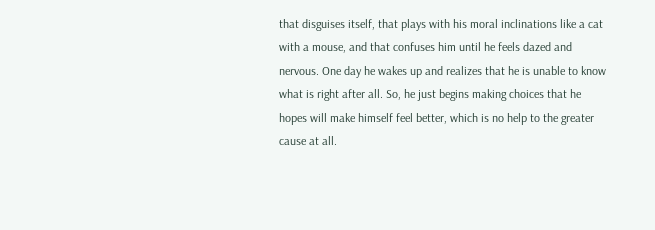that disguises itself, that plays with his moral inclinations like a cat with a mouse, and that confuses him until he feels dazed and nervous. One day he wakes up and realizes that he is unable to know what is right after all. So, he just begins making choices that he hopes will make himself feel better, which is no help to the greater cause at all.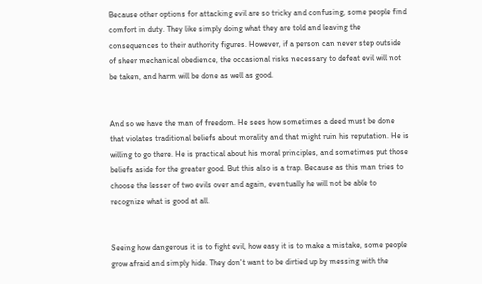Because other options for attacking evil are so tricky and confusing, some people find comfort in duty. They like simply doing what they are told and leaving the consequences to their authority figures. However, if a person can never step outside of sheer mechanical obedience, the occasional risks necessary to defeat evil will not be taken, and harm will be done as well as good.


And so we have the man of freedom. He sees how sometimes a deed must be done that violates traditional beliefs about morality and that might ruin his reputation. He is willing to go there. He is practical about his moral principles, and sometimes put those beliefs aside for the greater good. But this also is a trap. Because as this man tries to choose the lesser of two evils over and again, eventually he will not be able to recognize what is good at all.


Seeing how dangerous it is to fight evil, how easy it is to make a mistake, some people grow afraid and simply hide. They don't want to be dirtied up by messing with the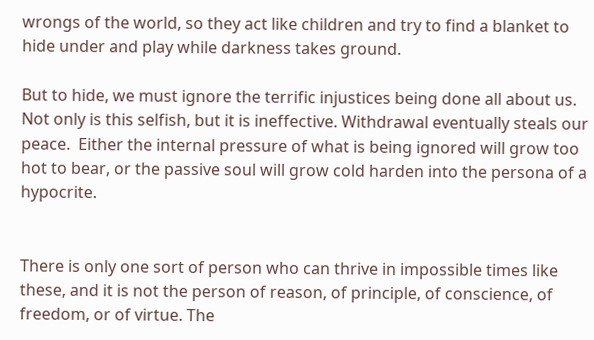wrongs of the world, so they act like children and try to find a blanket to hide under and play while darkness takes ground.

But to hide, we must ignore the terrific injustices being done all about us. Not only is this selfish, but it is ineffective. Withdrawal eventually steals our peace.  Either the internal pressure of what is being ignored will grow too hot to bear, or the passive soul will grow cold harden into the persona of a hypocrite.


There is only one sort of person who can thrive in impossible times like these, and it is not the person of reason, of principle, of conscience, of freedom, or of virtue. The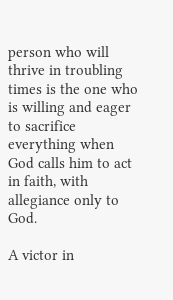person who will thrive in troubling times is the one who is willing and eager to sacrifice everything when God calls him to act in faith, with allegiance only to God.

A victor in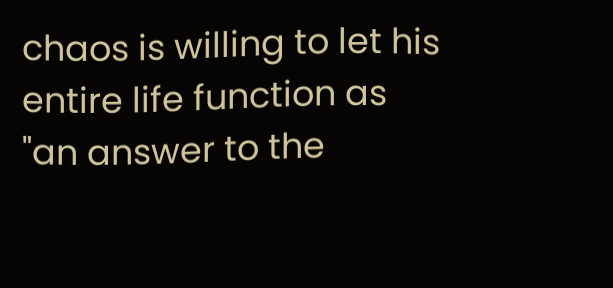chaos is willing to let his entire life function as "an answer to the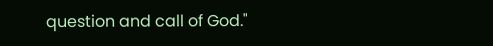question and call of God."